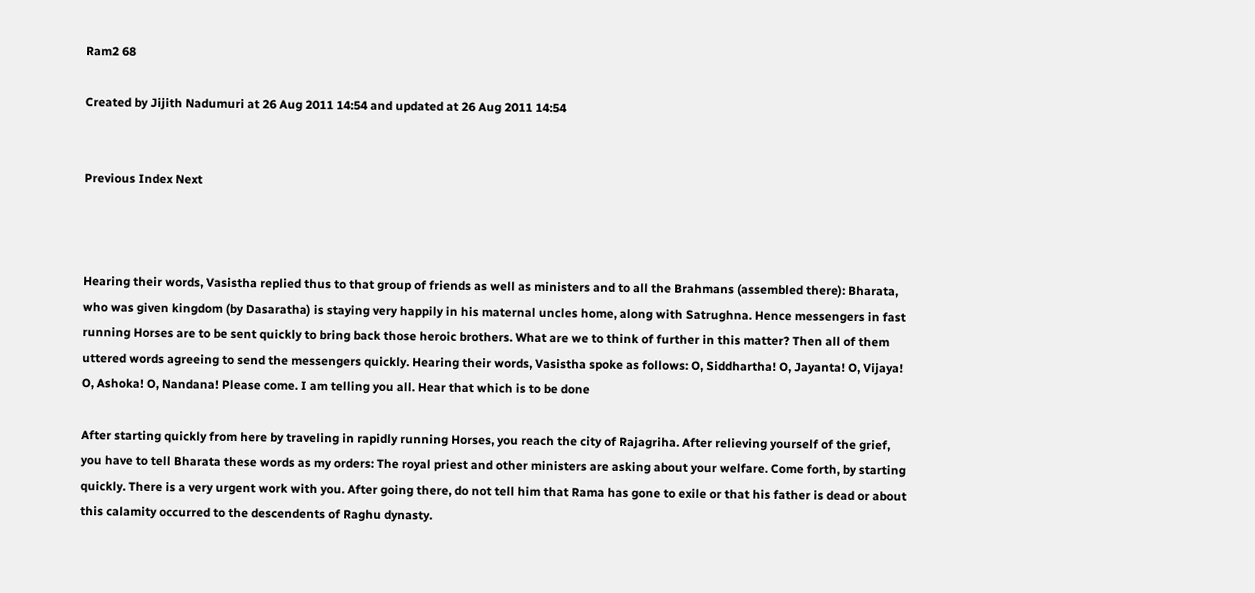Ram2 68

Created by Jijith Nadumuri at 26 Aug 2011 14:54 and updated at 26 Aug 2011 14:54


Previous Index Next



Hearing their words, Vasistha replied thus to that group of friends as well as ministers and to all the Brahmans (assembled there): Bharata, who was given kingdom (by Dasaratha) is staying very happily in his maternal uncles home, along with Satrughna. Hence messengers in fast running Horses are to be sent quickly to bring back those heroic brothers. What are we to think of further in this matter? Then all of them uttered words agreeing to send the messengers quickly. Hearing their words, Vasistha spoke as follows: O, Siddhartha! O, Jayanta! O, Vijaya! O, Ashoka! O, Nandana! Please come. I am telling you all. Hear that which is to be done

After starting quickly from here by traveling in rapidly running Horses, you reach the city of Rajagriha. After relieving yourself of the grief, you have to tell Bharata these words as my orders: The royal priest and other ministers are asking about your welfare. Come forth, by starting quickly. There is a very urgent work with you. After going there, do not tell him that Rama has gone to exile or that his father is dead or about this calamity occurred to the descendents of Raghu dynasty.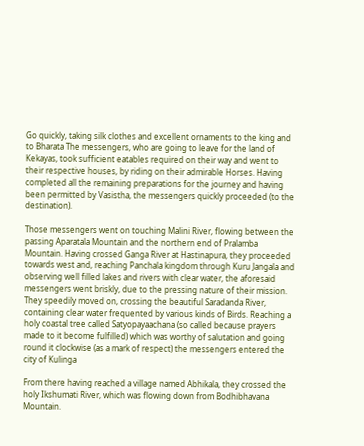Go quickly, taking silk clothes and excellent ornaments to the king and to Bharata The messengers, who are going to leave for the land of Kekayas, took sufficient eatables required on their way and went to their respective houses, by riding on their admirable Horses. Having completed all the remaining preparations for the journey and having been permitted by Vasistha, the messengers quickly proceeded (to the destination).

Those messengers went on touching Malini River, flowing between the passing Aparatala Mountain and the northern end of Pralamba Mountain. Having crossed Ganga River at Hastinapura, they proceeded towards west and, reaching Panchala kingdom through Kuru Jangala and observing well filled lakes and rivers with clear water, the aforesaid messengers went briskly, due to the pressing nature of their mission. They speedily moved on, crossing the beautiful Saradanda River, containing clear water frequented by various kinds of Birds. Reaching a holy coastal tree called Satyopayaachana (so called because prayers made to it become fulfilled) which was worthy of salutation and going round it clockwise (as a mark of respect) the messengers entered the city of Kulinga

From there having reached a village named Abhikala, they crossed the holy Ikshumati River, which was flowing down from Bodhibhavana Mountain.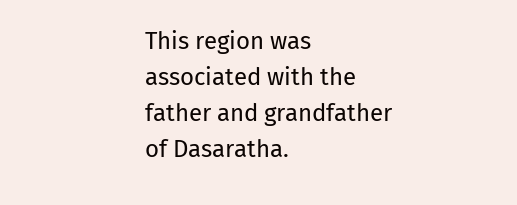This region was associated with the father and grandfather of Dasaratha.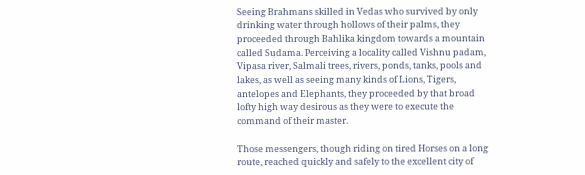Seeing Brahmans skilled in Vedas who survived by only drinking water through hollows of their palms, they proceeded through Bahlika kingdom towards a mountain called Sudama. Perceiving a locality called Vishnu padam, Vipasa river, Salmali trees, rivers, ponds, tanks, pools and lakes, as well as seeing many kinds of Lions, Tigers, antelopes and Elephants, they proceeded by that broad lofty high way desirous as they were to execute the command of their master.

Those messengers, though riding on tired Horses on a long route, reached quickly and safely to the excellent city of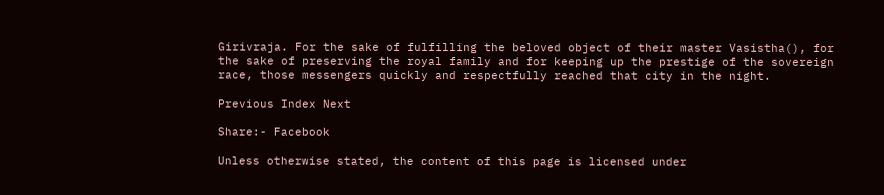Girivraja. For the sake of fulfilling the beloved object of their master Vasistha(), for the sake of preserving the royal family and for keeping up the prestige of the sovereign race, those messengers quickly and respectfully reached that city in the night.

Previous Index Next

Share:- Facebook

Unless otherwise stated, the content of this page is licensed under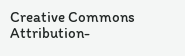Creative Commons Attribution-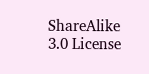ShareAlike 3.0 License